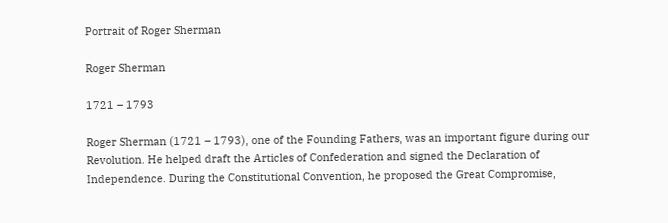Portrait of Roger Sherman

Roger Sherman

1721 – 1793

Roger Sherman (1721 – 1793), one of the Founding Fathers, was an important figure during our Revolution. He helped draft the Articles of Confederation and signed the Declaration of Independence. During the Constitutional Convention, he proposed the Great Compromise,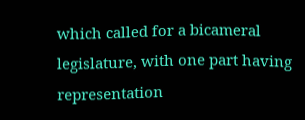which called for a bicameral legislature, with one part having representation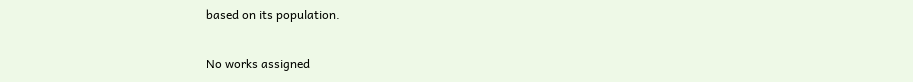based on its population.

No works assigned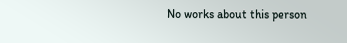No works about this person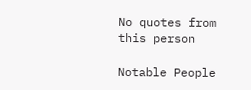No quotes from this person

Notable People